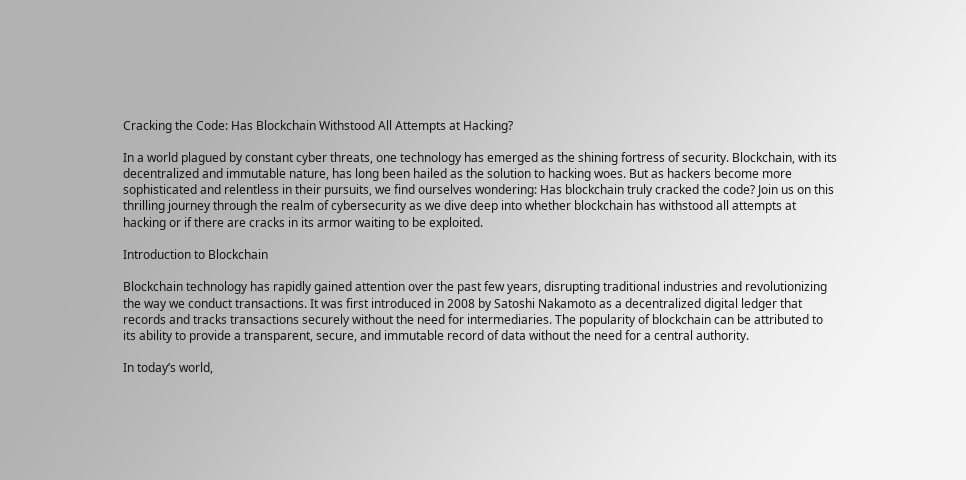Cracking the Code: Has Blockchain Withstood All Attempts at Hacking?

In a world plagued by constant cyber threats, one technology has emerged as the shining fortress of security. Blockchain, with its decentralized and immutable nature, has long been hailed as the solution to hacking woes. But as hackers become more sophisticated and relentless in their pursuits, we find ourselves wondering: Has blockchain truly cracked the code? Join us on this thrilling journey through the realm of cybersecurity as we dive deep into whether blockchain has withstood all attempts at hacking or if there are cracks in its armor waiting to be exploited.

Introduction to Blockchain

Blockchain technology has rapidly gained attention over the past few years, disrupting traditional industries and revolutionizing the way we conduct transactions. It was first introduced in 2008 by Satoshi Nakamoto as a decentralized digital ledger that records and tracks transactions securely without the need for intermediaries. The popularity of blockchain can be attributed to its ability to provide a transparent, secure, and immutable record of data without the need for a central authority.

In today’s world,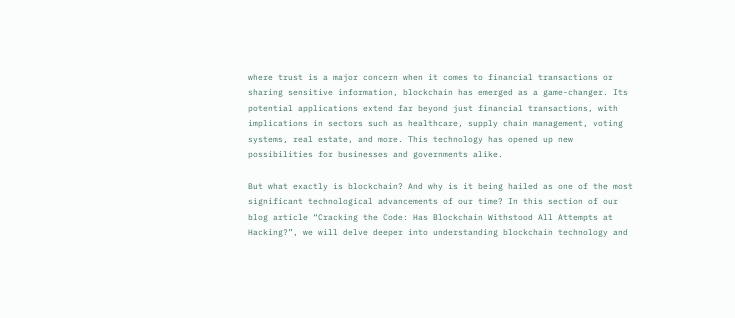where trust is a major concern when it comes to financial transactions or sharing sensitive information, blockchain has emerged as a game-changer. Its potential applications extend far beyond just financial transactions, with implications in sectors such as healthcare, supply chain management, voting systems, real estate, and more. This technology has opened up new possibilities for businesses and governments alike.

But what exactly is blockchain? And why is it being hailed as one of the most significant technological advancements of our time? In this section of our blog article “Cracking the Code: Has Blockchain Withstood All Attempts at Hacking?”, we will delve deeper into understanding blockchain technology and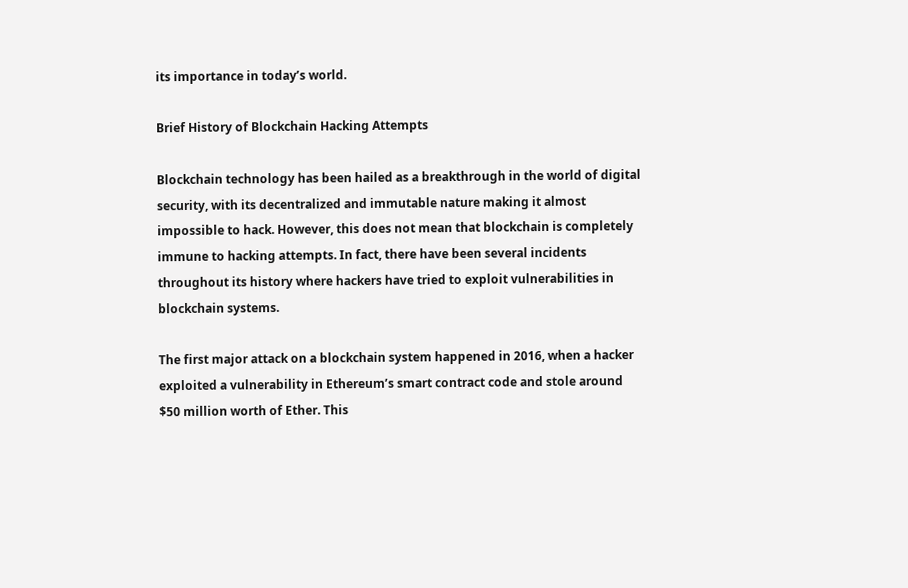its importance in today’s world.

Brief History of Blockchain Hacking Attempts

Blockchain technology has been hailed as a breakthrough in the world of digital security, with its decentralized and immutable nature making it almost impossible to hack. However, this does not mean that blockchain is completely immune to hacking attempts. In fact, there have been several incidents throughout its history where hackers have tried to exploit vulnerabilities in blockchain systems.

The first major attack on a blockchain system happened in 2016, when a hacker exploited a vulnerability in Ethereum’s smart contract code and stole around $50 million worth of Ether. This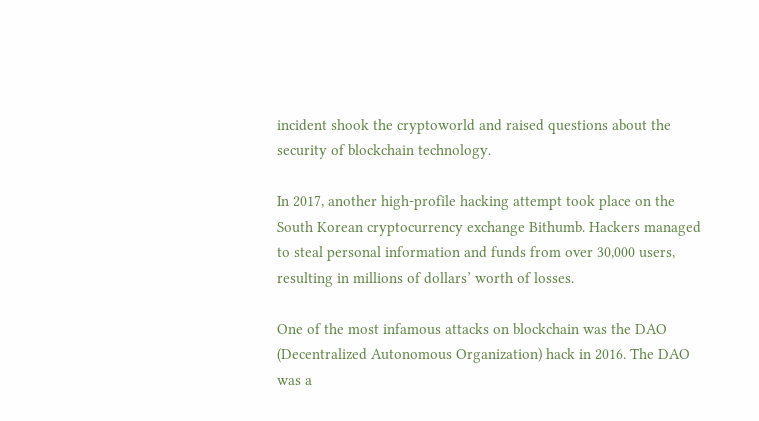incident shook the cryptoworld and raised questions about the security of blockchain technology.

In 2017, another high-profile hacking attempt took place on the South Korean cryptocurrency exchange Bithumb. Hackers managed to steal personal information and funds from over 30,000 users, resulting in millions of dollars’ worth of losses.

One of the most infamous attacks on blockchain was the DAO (Decentralized Autonomous Organization) hack in 2016. The DAO was a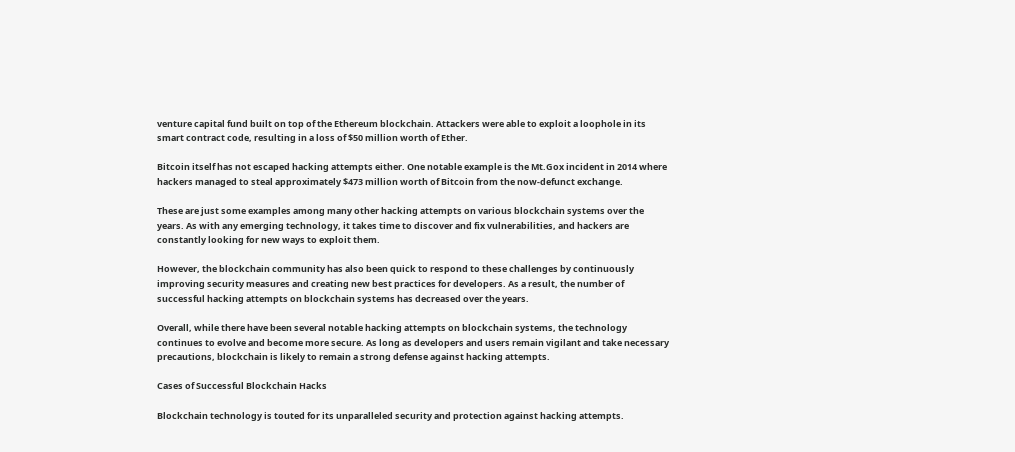venture capital fund built on top of the Ethereum blockchain. Attackers were able to exploit a loophole in its smart contract code, resulting in a loss of $50 million worth of Ether.

Bitcoin itself has not escaped hacking attempts either. One notable example is the Mt.Gox incident in 2014 where hackers managed to steal approximately $473 million worth of Bitcoin from the now-defunct exchange.

These are just some examples among many other hacking attempts on various blockchain systems over the years. As with any emerging technology, it takes time to discover and fix vulnerabilities, and hackers are constantly looking for new ways to exploit them.

However, the blockchain community has also been quick to respond to these challenges by continuously improving security measures and creating new best practices for developers. As a result, the number of successful hacking attempts on blockchain systems has decreased over the years.

Overall, while there have been several notable hacking attempts on blockchain systems, the technology continues to evolve and become more secure. As long as developers and users remain vigilant and take necessary precautions, blockchain is likely to remain a strong defense against hacking attempts.

Cases of Successful Blockchain Hacks

Blockchain technology is touted for its unparalleled security and protection against hacking attempts.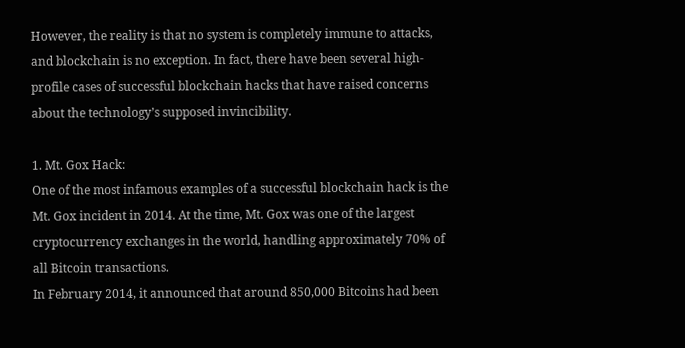However, the reality is that no system is completely immune to attacks, and blockchain is no exception. In fact, there have been several high-profile cases of successful blockchain hacks that have raised concerns about the technology’s supposed invincibility.

1. Mt. Gox Hack:
One of the most infamous examples of a successful blockchain hack is the Mt. Gox incident in 2014. At the time, Mt. Gox was one of the largest cryptocurrency exchanges in the world, handling approximately 70% of all Bitcoin transactions.
In February 2014, it announced that around 850,000 Bitcoins had been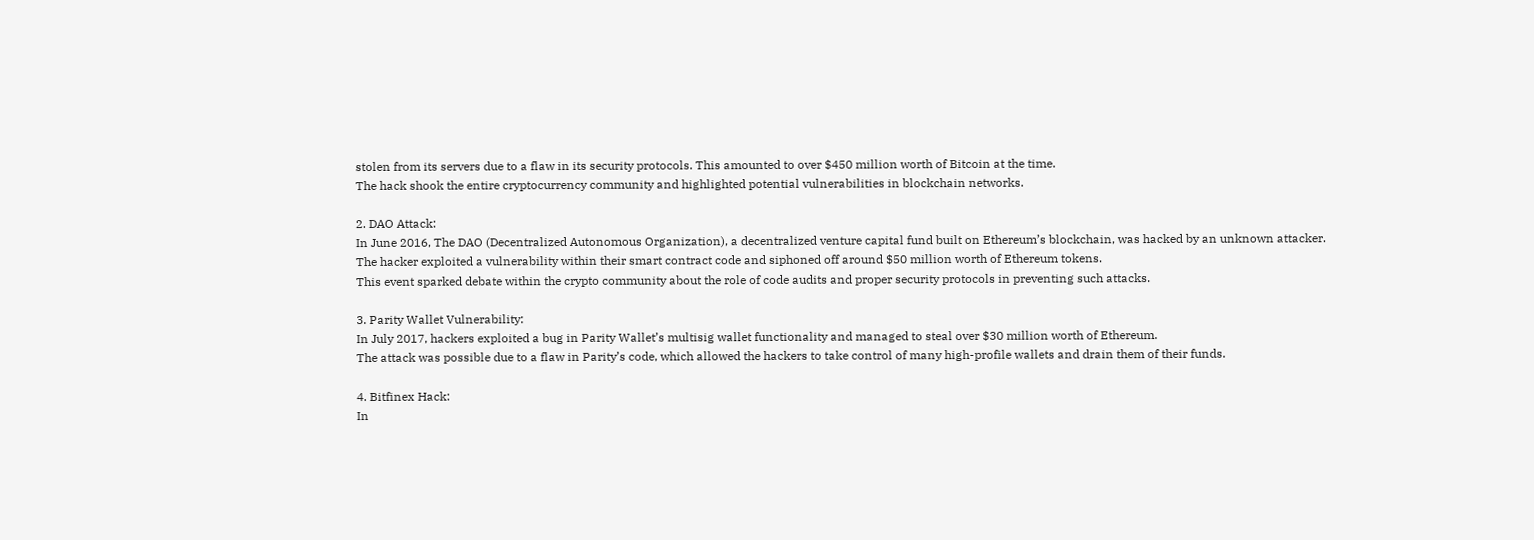stolen from its servers due to a flaw in its security protocols. This amounted to over $450 million worth of Bitcoin at the time.
The hack shook the entire cryptocurrency community and highlighted potential vulnerabilities in blockchain networks.

2. DAO Attack:
In June 2016, The DAO (Decentralized Autonomous Organization), a decentralized venture capital fund built on Ethereum’s blockchain, was hacked by an unknown attacker.
The hacker exploited a vulnerability within their smart contract code and siphoned off around $50 million worth of Ethereum tokens.
This event sparked debate within the crypto community about the role of code audits and proper security protocols in preventing such attacks.

3. Parity Wallet Vulnerability:
In July 2017, hackers exploited a bug in Parity Wallet’s multisig wallet functionality and managed to steal over $30 million worth of Ethereum.
The attack was possible due to a flaw in Parity’s code, which allowed the hackers to take control of many high-profile wallets and drain them of their funds.

4. Bitfinex Hack:
In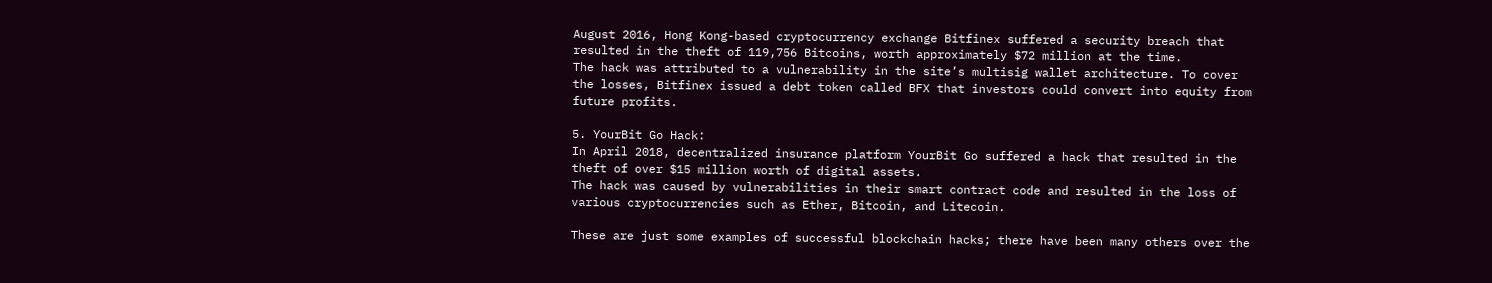August 2016, Hong Kong-based cryptocurrency exchange Bitfinex suffered a security breach that resulted in the theft of 119,756 Bitcoins, worth approximately $72 million at the time.
The hack was attributed to a vulnerability in the site’s multisig wallet architecture. To cover the losses, Bitfinex issued a debt token called BFX that investors could convert into equity from future profits.

5. YourBit Go Hack:
In April 2018, decentralized insurance platform YourBit Go suffered a hack that resulted in the theft of over $15 million worth of digital assets.
The hack was caused by vulnerabilities in their smart contract code and resulted in the loss of various cryptocurrencies such as Ether, Bitcoin, and Litecoin.

These are just some examples of successful blockchain hacks; there have been many others over the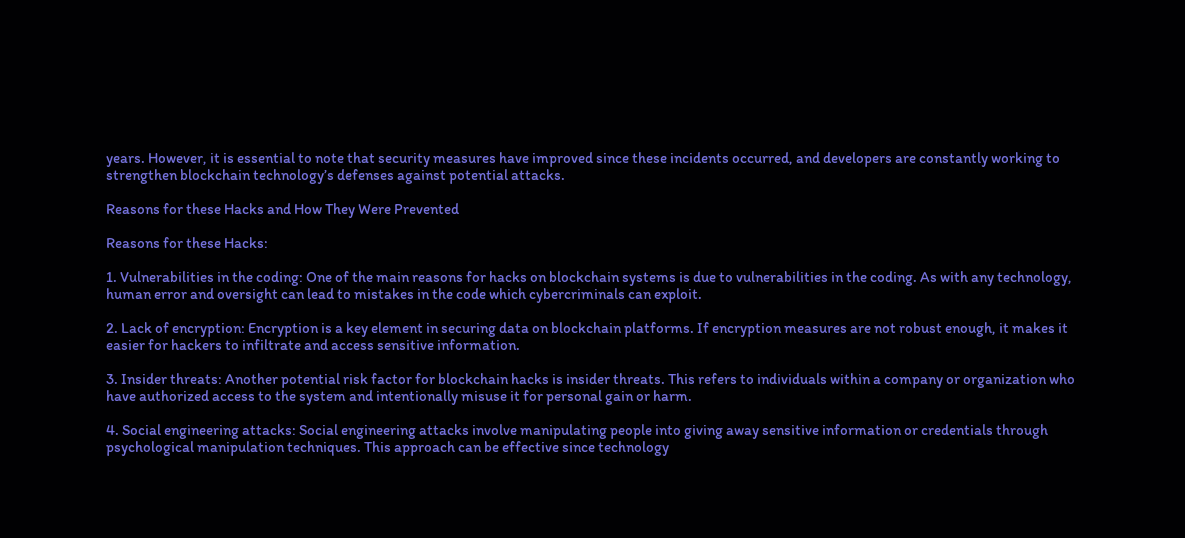years. However, it is essential to note that security measures have improved since these incidents occurred, and developers are constantly working to strengthen blockchain technology’s defenses against potential attacks.

Reasons for these Hacks and How They Were Prevented

Reasons for these Hacks:

1. Vulnerabilities in the coding: One of the main reasons for hacks on blockchain systems is due to vulnerabilities in the coding. As with any technology, human error and oversight can lead to mistakes in the code which cybercriminals can exploit.

2. Lack of encryption: Encryption is a key element in securing data on blockchain platforms. If encryption measures are not robust enough, it makes it easier for hackers to infiltrate and access sensitive information.

3. Insider threats: Another potential risk factor for blockchain hacks is insider threats. This refers to individuals within a company or organization who have authorized access to the system and intentionally misuse it for personal gain or harm.

4. Social engineering attacks: Social engineering attacks involve manipulating people into giving away sensitive information or credentials through psychological manipulation techniques. This approach can be effective since technology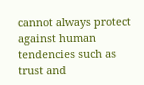cannot always protect against human tendencies such as trust and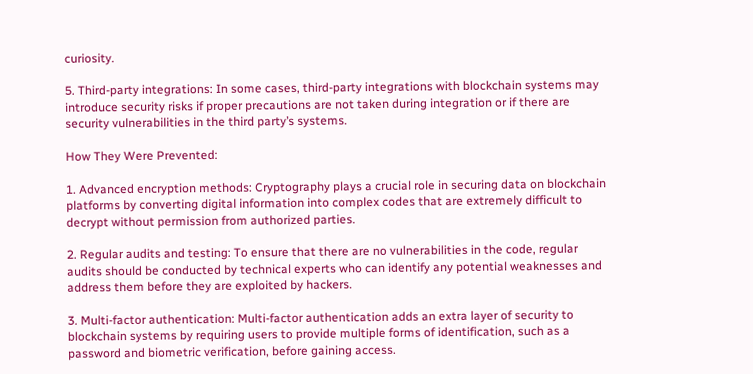curiosity.

5. Third-party integrations: In some cases, third-party integrations with blockchain systems may introduce security risks if proper precautions are not taken during integration or if there are security vulnerabilities in the third party’s systems.

How They Were Prevented:

1. Advanced encryption methods: Cryptography plays a crucial role in securing data on blockchain platforms by converting digital information into complex codes that are extremely difficult to decrypt without permission from authorized parties.

2. Regular audits and testing: To ensure that there are no vulnerabilities in the code, regular audits should be conducted by technical experts who can identify any potential weaknesses and address them before they are exploited by hackers.

3. Multi-factor authentication: Multi-factor authentication adds an extra layer of security to blockchain systems by requiring users to provide multiple forms of identification, such as a password and biometric verification, before gaining access.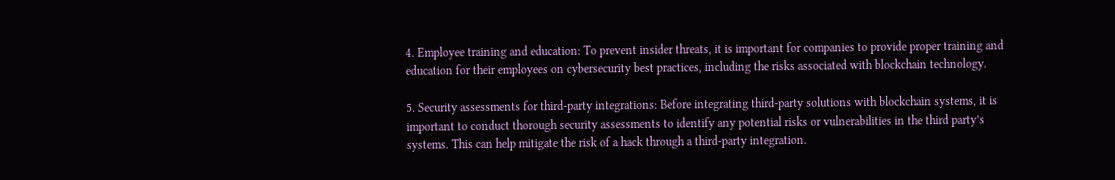4. Employee training and education: To prevent insider threats, it is important for companies to provide proper training and education for their employees on cybersecurity best practices, including the risks associated with blockchain technology.

5. Security assessments for third-party integrations: Before integrating third-party solutions with blockchain systems, it is important to conduct thorough security assessments to identify any potential risks or vulnerabilities in the third party’s systems. This can help mitigate the risk of a hack through a third-party integration.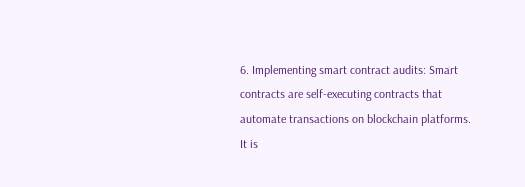6. Implementing smart contract audits: Smart contracts are self-executing contracts that automate transactions on blockchain platforms. It is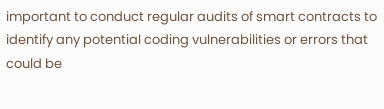important to conduct regular audits of smart contracts to identify any potential coding vulnerabilities or errors that could be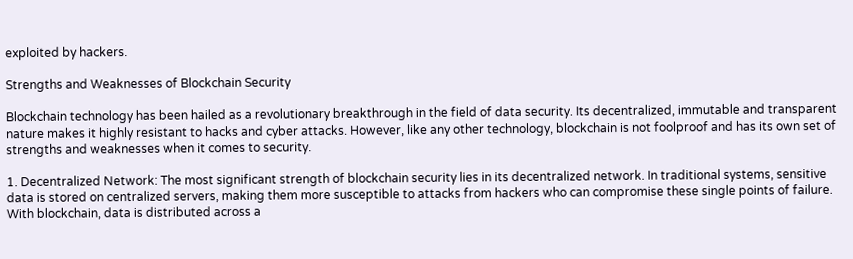exploited by hackers.

Strengths and Weaknesses of Blockchain Security

Blockchain technology has been hailed as a revolutionary breakthrough in the field of data security. Its decentralized, immutable and transparent nature makes it highly resistant to hacks and cyber attacks. However, like any other technology, blockchain is not foolproof and has its own set of strengths and weaknesses when it comes to security.

1. Decentralized Network: The most significant strength of blockchain security lies in its decentralized network. In traditional systems, sensitive data is stored on centralized servers, making them more susceptible to attacks from hackers who can compromise these single points of failure. With blockchain, data is distributed across a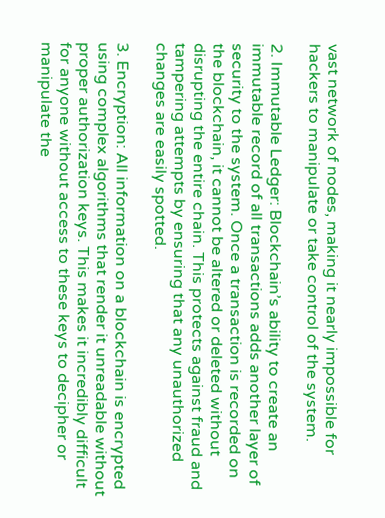vast network of nodes, making it nearly impossible for hackers to manipulate or take control of the system.

2. Immutable Ledger: Blockchain’s ability to create an immutable record of all transactions adds another layer of security to the system. Once a transaction is recorded on the blockchain, it cannot be altered or deleted without disrupting the entire chain. This protects against fraud and tampering attempts by ensuring that any unauthorized changes are easily spotted.

3. Encryption: All information on a blockchain is encrypted using complex algorithms that render it unreadable without proper authorization keys. This makes it incredibly difficult for anyone without access to these keys to decipher or manipulate the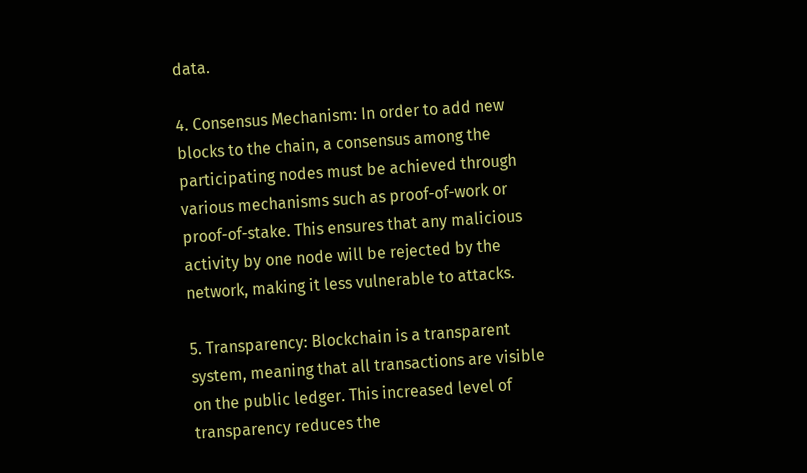data.

4. Consensus Mechanism: In order to add new blocks to the chain, a consensus among the participating nodes must be achieved through various mechanisms such as proof-of-work or proof-of-stake. This ensures that any malicious activity by one node will be rejected by the network, making it less vulnerable to attacks.

5. Transparency: Blockchain is a transparent system, meaning that all transactions are visible on the public ledger. This increased level of transparency reduces the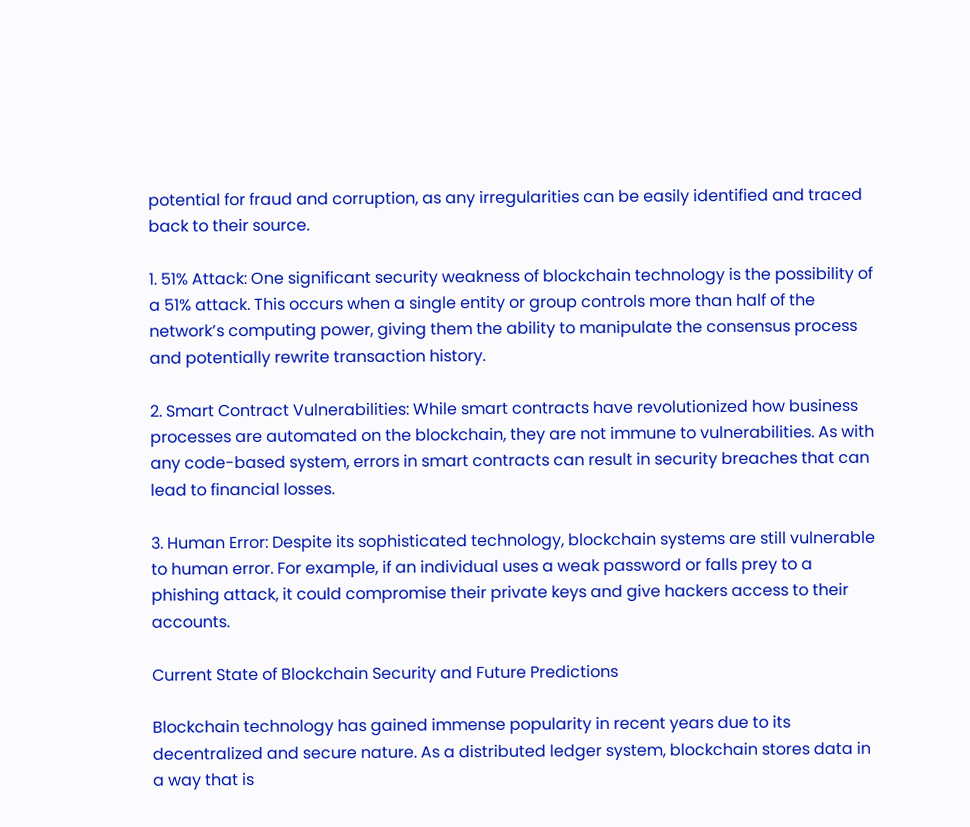potential for fraud and corruption, as any irregularities can be easily identified and traced back to their source.

1. 51% Attack: One significant security weakness of blockchain technology is the possibility of a 51% attack. This occurs when a single entity or group controls more than half of the network’s computing power, giving them the ability to manipulate the consensus process and potentially rewrite transaction history.

2. Smart Contract Vulnerabilities: While smart contracts have revolutionized how business processes are automated on the blockchain, they are not immune to vulnerabilities. As with any code-based system, errors in smart contracts can result in security breaches that can lead to financial losses.

3. Human Error: Despite its sophisticated technology, blockchain systems are still vulnerable to human error. For example, if an individual uses a weak password or falls prey to a phishing attack, it could compromise their private keys and give hackers access to their accounts.

Current State of Blockchain Security and Future Predictions

Blockchain technology has gained immense popularity in recent years due to its decentralized and secure nature. As a distributed ledger system, blockchain stores data in a way that is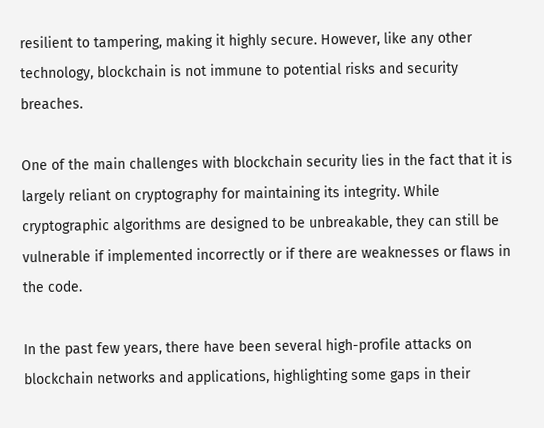resilient to tampering, making it highly secure. However, like any other technology, blockchain is not immune to potential risks and security breaches.

One of the main challenges with blockchain security lies in the fact that it is largely reliant on cryptography for maintaining its integrity. While cryptographic algorithms are designed to be unbreakable, they can still be vulnerable if implemented incorrectly or if there are weaknesses or flaws in the code.

In the past few years, there have been several high-profile attacks on blockchain networks and applications, highlighting some gaps in their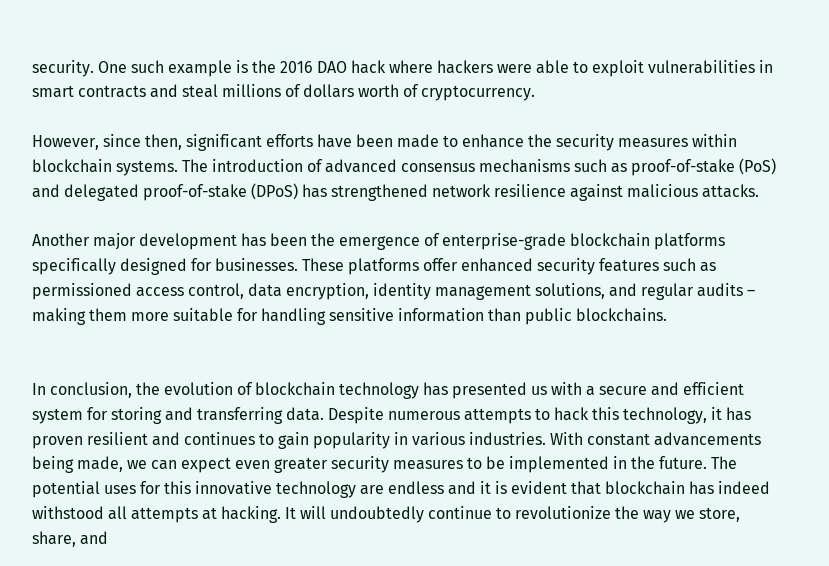security. One such example is the 2016 DAO hack where hackers were able to exploit vulnerabilities in smart contracts and steal millions of dollars worth of cryptocurrency.

However, since then, significant efforts have been made to enhance the security measures within blockchain systems. The introduction of advanced consensus mechanisms such as proof-of-stake (PoS) and delegated proof-of-stake (DPoS) has strengthened network resilience against malicious attacks.

Another major development has been the emergence of enterprise-grade blockchain platforms specifically designed for businesses. These platforms offer enhanced security features such as permissioned access control, data encryption, identity management solutions, and regular audits – making them more suitable for handling sensitive information than public blockchains.


In conclusion, the evolution of blockchain technology has presented us with a secure and efficient system for storing and transferring data. Despite numerous attempts to hack this technology, it has proven resilient and continues to gain popularity in various industries. With constant advancements being made, we can expect even greater security measures to be implemented in the future. The potential uses for this innovative technology are endless and it is evident that blockchain has indeed withstood all attempts at hacking. It will undoubtedly continue to revolutionize the way we store, share, and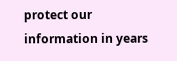protect our information in years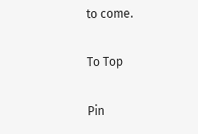to come.

To Top

Pin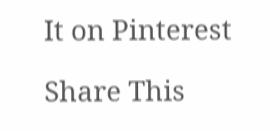It on Pinterest

Share This